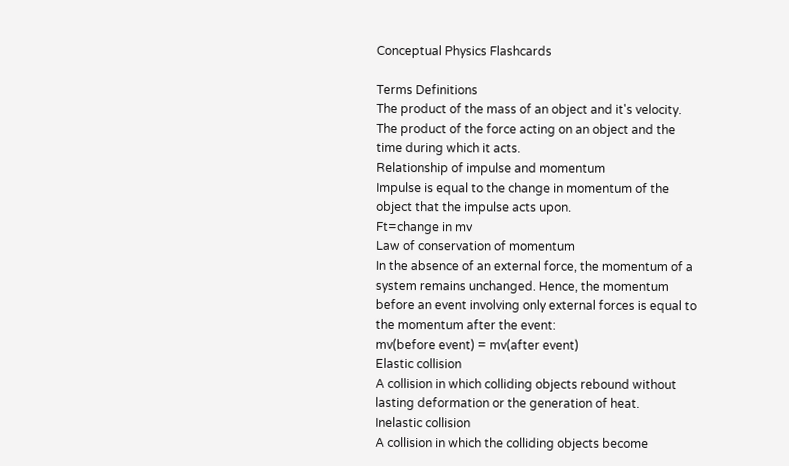Conceptual Physics Flashcards

Terms Definitions
The product of the mass of an object and it's velocity.
The product of the force acting on an object and the time during which it acts.
Relationship of impulse and momentum
Impulse is equal to the change in momentum of the object that the impulse acts upon.
Ft=change in mv
Law of conservation of momentum
In the absence of an external force, the momentum of a system remains unchanged. Hence, the momentum before an event involving only external forces is equal to the momentum after the event:
mv(before event) = mv(after event)
Elastic collision
A collision in which colliding objects rebound without lasting deformation or the generation of heat.
Inelastic collision
A collision in which the colliding objects become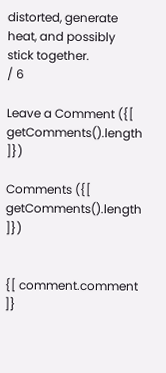distorted, generate heat, and possibly stick together.
/ 6

Leave a Comment ({[ getComments().length ]})

Comments ({[ getComments().length ]})


{[ comment.comment ]}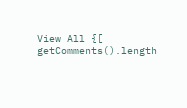View All {[ getComments().length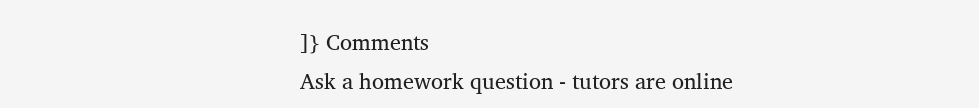]} Comments
Ask a homework question - tutors are online